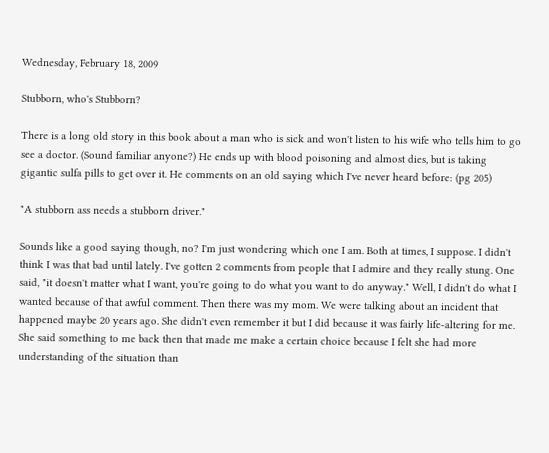Wednesday, February 18, 2009

Stubborn, who's Stubborn?

There is a long old story in this book about a man who is sick and won't listen to his wife who tells him to go see a doctor. (Sound familiar anyone?) He ends up with blood poisoning and almost dies, but is taking gigantic sulfa pills to get over it. He comments on an old saying which I've never heard before: (pg 205)

"A stubborn ass needs a stubborn driver."

Sounds like a good saying though, no? I'm just wondering which one I am. Both at times, I suppose. I didn't think I was that bad until lately. I've gotten 2 comments from people that I admire and they really stung. One said, "it doesn't matter what I want, you're going to do what you want to do anyway." Well, I didn't do what I wanted because of that awful comment. Then there was my mom. We were talking about an incident that happened maybe 20 years ago. She didn't even remember it but I did because it was fairly life-altering for me. She said something to me back then that made me make a certain choice because I felt she had more understanding of the situation than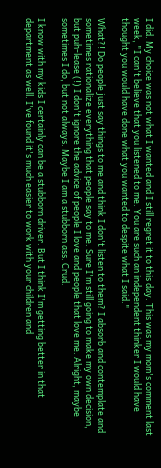I did. My choice was not what I wanted and I still regret it to this day. This was my mom's comment last week, "I can't believe that you listened to me. You are such an independent thinker I would have thought you would have done what you wanted to despite what I said."

What?! Do people just say things to me and think I don't listen to them? I absorb and contemplate and sometimes rationalize everything that people say to me. Sure I'm still going to make my own decision, but puh-lease (!) I don't ignore the advice of people I love and people that love me. Alright, maybe sometimes I do, but not always. Maybe I am a stubborn ass. Crud.

I know with my kids I certainly can be a stubborn driver. But I think I'm getting better in that department as well. I've found it's much easier to work with your children and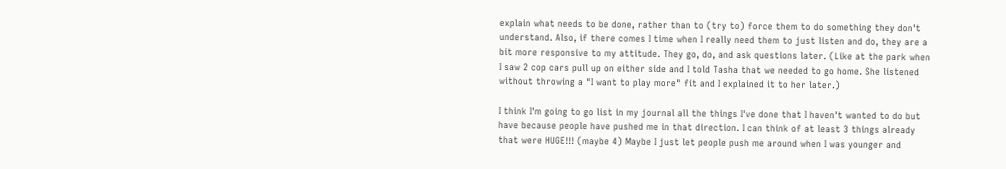explain what needs to be done, rather than to (try to) force them to do something they don't understand. Also, if there comes I time when I really need them to just listen and do, they are a bit more responsive to my attitude. They go, do, and ask questions later. (Like at the park when I saw 2 cop cars pull up on either side and I told Tasha that we needed to go home. She listened without throwing a "I want to play more" fit and I explained it to her later.)

I think I'm going to go list in my journal all the things I've done that I haven't wanted to do but have because people have pushed me in that direction. I can think of at least 3 things already that were HUGE!!! (maybe 4) Maybe I just let people push me around when I was younger and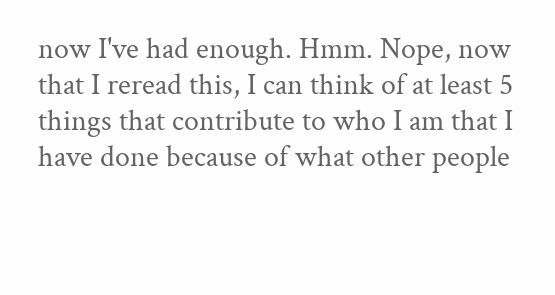now I've had enough. Hmm. Nope, now that I reread this, I can think of at least 5 things that contribute to who I am that I have done because of what other people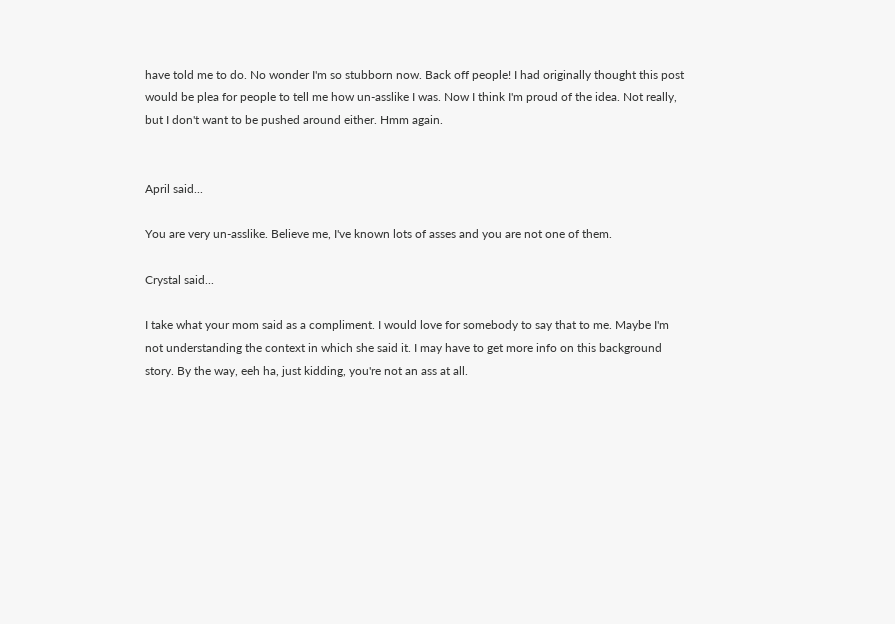have told me to do. No wonder I'm so stubborn now. Back off people! I had originally thought this post would be plea for people to tell me how un-asslike I was. Now I think I'm proud of the idea. Not really, but I don't want to be pushed around either. Hmm again.


April said...

You are very un-asslike. Believe me, I've known lots of asses and you are not one of them.

Crystal said...

I take what your mom said as a compliment. I would love for somebody to say that to me. Maybe I'm not understanding the context in which she said it. I may have to get more info on this background story. By the way, eeh ha, just kidding, you're not an ass at all.